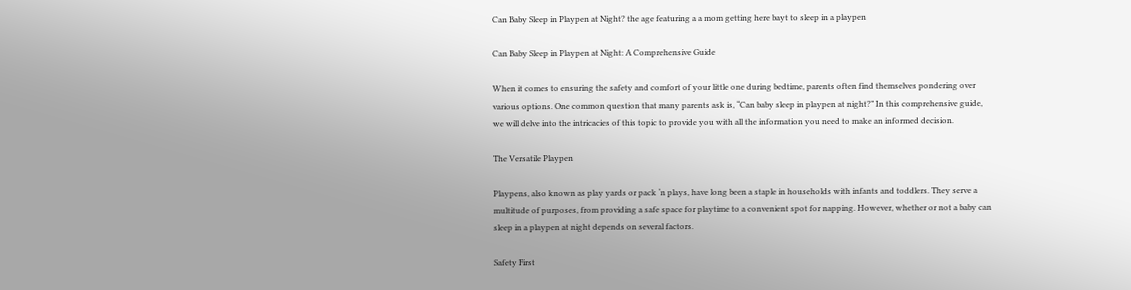Can Baby Sleep in Playpen at Night? the age featuring a a mom getting here bayt to sleep in a playpen

Can Baby Sleep in Playpen at Night: A Comprehensive Guide

When it comes to ensuring the safety and comfort of your little one during bedtime, parents often find themselves pondering over various options. One common question that many parents ask is, “Can baby sleep in playpen at night?” In this comprehensive guide, we will delve into the intricacies of this topic to provide you with all the information you need to make an informed decision.

The Versatile Playpen

Playpens, also known as play yards or pack ‘n plays, have long been a staple in households with infants and toddlers. They serve a multitude of purposes, from providing a safe space for playtime to a convenient spot for napping. However, whether or not a baby can sleep in a playpen at night depends on several factors.

Safety First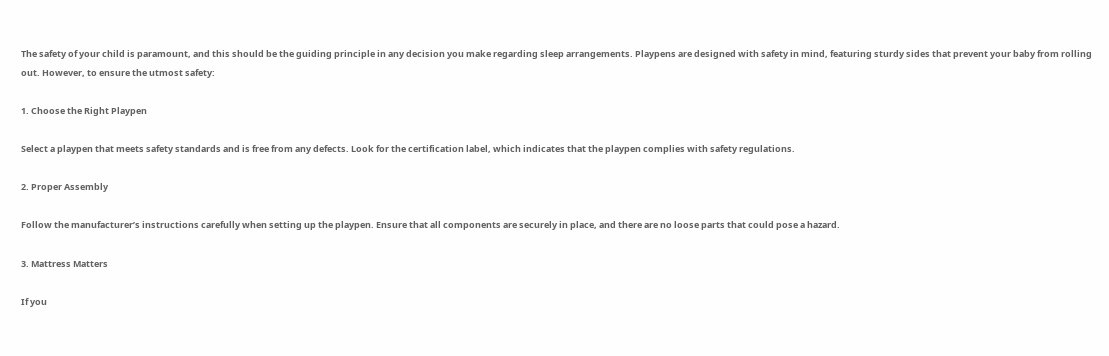The safety of your child is paramount, and this should be the guiding principle in any decision you make regarding sleep arrangements. Playpens are designed with safety in mind, featuring sturdy sides that prevent your baby from rolling out. However, to ensure the utmost safety:

1. Choose the Right Playpen

Select a playpen that meets safety standards and is free from any defects. Look for the certification label, which indicates that the playpen complies with safety regulations.

2. Proper Assembly

Follow the manufacturer’s instructions carefully when setting up the playpen. Ensure that all components are securely in place, and there are no loose parts that could pose a hazard.

3. Mattress Matters

If you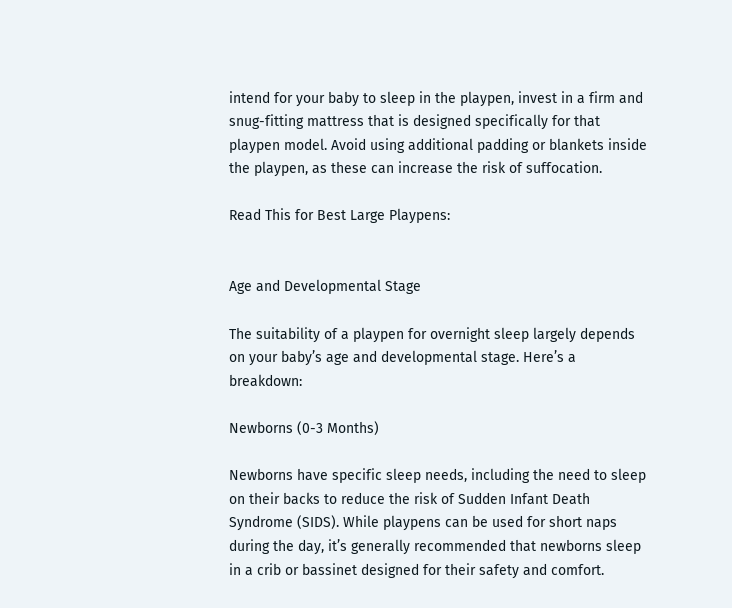intend for your baby to sleep in the playpen, invest in a firm and snug-fitting mattress that is designed specifically for that playpen model. Avoid using additional padding or blankets inside the playpen, as these can increase the risk of suffocation.

Read This for Best Large Playpens:


Age and Developmental Stage

The suitability of a playpen for overnight sleep largely depends on your baby’s age and developmental stage. Here’s a breakdown:

Newborns (0-3 Months)

Newborns have specific sleep needs, including the need to sleep on their backs to reduce the risk of Sudden Infant Death Syndrome (SIDS). While playpens can be used for short naps during the day, it’s generally recommended that newborns sleep in a crib or bassinet designed for their safety and comfort.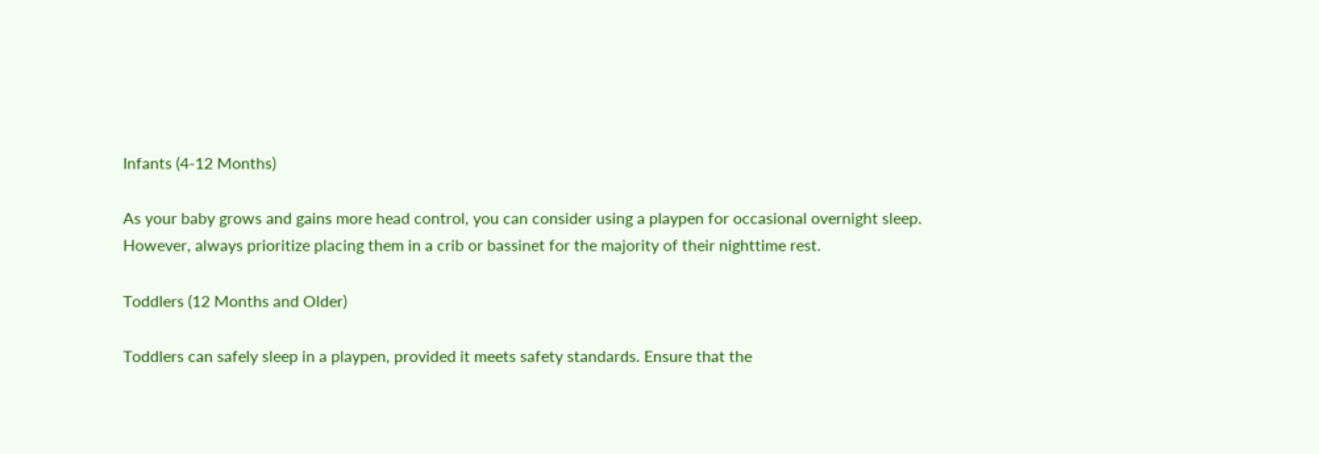Infants (4-12 Months)

As your baby grows and gains more head control, you can consider using a playpen for occasional overnight sleep. However, always prioritize placing them in a crib or bassinet for the majority of their nighttime rest.

Toddlers (12 Months and Older)

Toddlers can safely sleep in a playpen, provided it meets safety standards. Ensure that the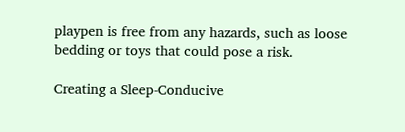playpen is free from any hazards, such as loose bedding or toys that could pose a risk.

Creating a Sleep-Conducive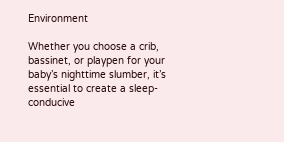Environment

Whether you choose a crib, bassinet, or playpen for your baby’s nighttime slumber, it’s essential to create a sleep-conducive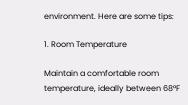environment. Here are some tips:

1. Room Temperature

Maintain a comfortable room temperature, ideally between 68°F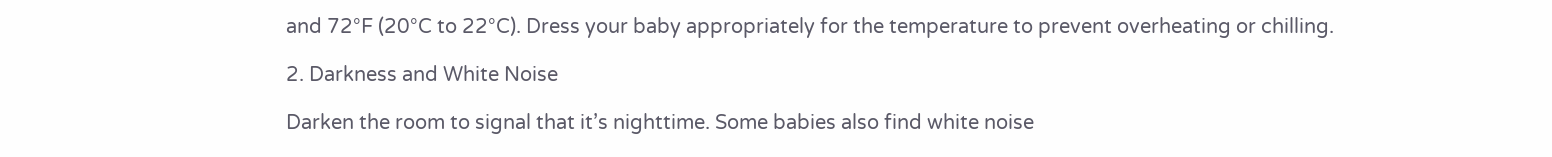and 72°F (20°C to 22°C). Dress your baby appropriately for the temperature to prevent overheating or chilling.

2. Darkness and White Noise

Darken the room to signal that it’s nighttime. Some babies also find white noise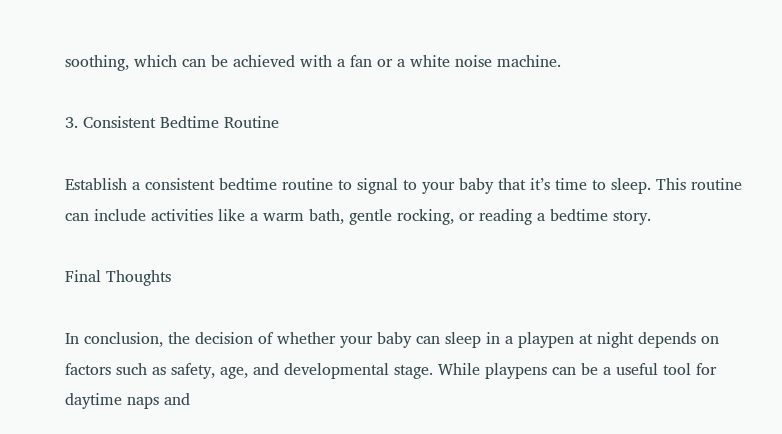soothing, which can be achieved with a fan or a white noise machine.

3. Consistent Bedtime Routine

Establish a consistent bedtime routine to signal to your baby that it’s time to sleep. This routine can include activities like a warm bath, gentle rocking, or reading a bedtime story.

Final Thoughts

In conclusion, the decision of whether your baby can sleep in a playpen at night depends on factors such as safety, age, and developmental stage. While playpens can be a useful tool for daytime naps and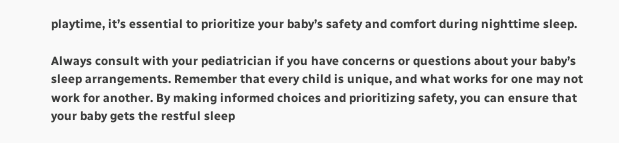playtime, it’s essential to prioritize your baby’s safety and comfort during nighttime sleep.

Always consult with your pediatrician if you have concerns or questions about your baby’s sleep arrangements. Remember that every child is unique, and what works for one may not work for another. By making informed choices and prioritizing safety, you can ensure that your baby gets the restful sleep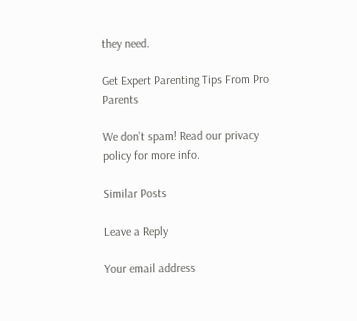they need.

Get Expert Parenting Tips From Pro Parents

We don’t spam! Read our privacy policy for more info.

Similar Posts

Leave a Reply

Your email address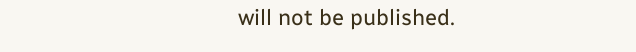will not be published.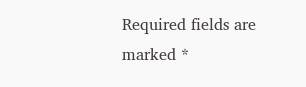Required fields are marked *